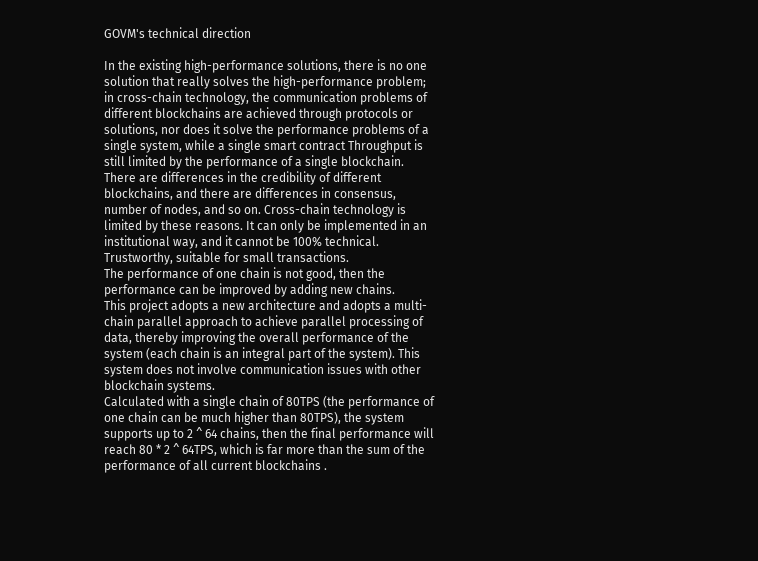GOVM's technical direction

In the existing high-performance solutions, there is no one solution that really solves the high-performance problem; in cross-chain technology, the communication problems of different blockchains are achieved through protocols or solutions, nor does it solve the performance problems of a single system, while a single smart contract Throughput is still limited by the performance of a single blockchain. There are differences in the credibility of different blockchains, and there are differences in consensus, number of nodes, and so on. Cross-chain technology is limited by these reasons. It can only be implemented in an institutional way, and it cannot be 100% technical. Trustworthy, suitable for small transactions.
The performance of one chain is not good, then the performance can be improved by adding new chains.
This project adopts a new architecture and adopts a multi-chain parallel approach to achieve parallel processing of data, thereby improving the overall performance of the system (each chain is an integral part of the system). This system does not involve communication issues with other blockchain systems.
Calculated with a single chain of 80TPS (the performance of one chain can be much higher than 80TPS), the system supports up to 2 ^ 64 chains, then the final performance will reach 80 * 2 ^ 64TPS, which is far more than the sum of the performance of all current blockchains .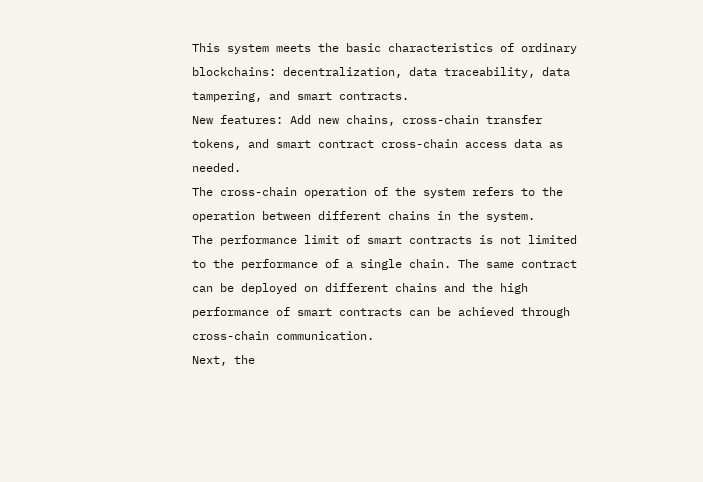This system meets the basic characteristics of ordinary blockchains: decentralization, data traceability, data tampering, and smart contracts.
New features: Add new chains, cross-chain transfer tokens, and smart contract cross-chain access data as needed.
The cross-chain operation of the system refers to the operation between different chains in the system.
The performance limit of smart contracts is not limited to the performance of a single chain. The same contract can be deployed on different chains and the high performance of smart contracts can be achieved through cross-chain communication.
Next, the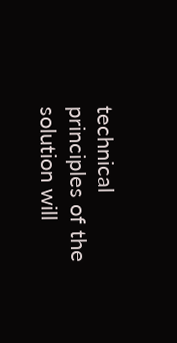technical principles of the solution will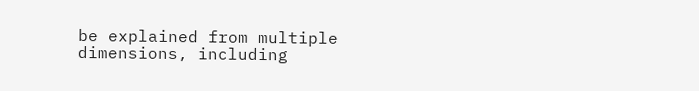be explained from multiple dimensions, including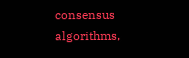consensus algorithms,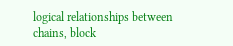logical relationships between chains, block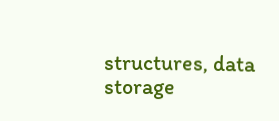structures, data storage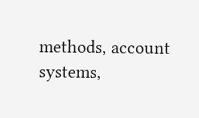methods, account systems,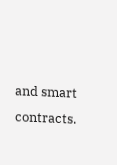and smart contracts.